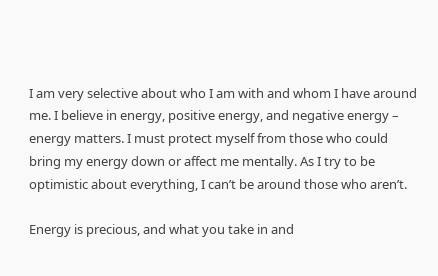I am very selective about who I am with and whom I have around me. I believe in energy, positive energy, and negative energy – energy matters. I must protect myself from those who could bring my energy down or affect me mentally. As I try to be optimistic about everything, I can’t be around those who aren’t.

Energy is precious, and what you take in and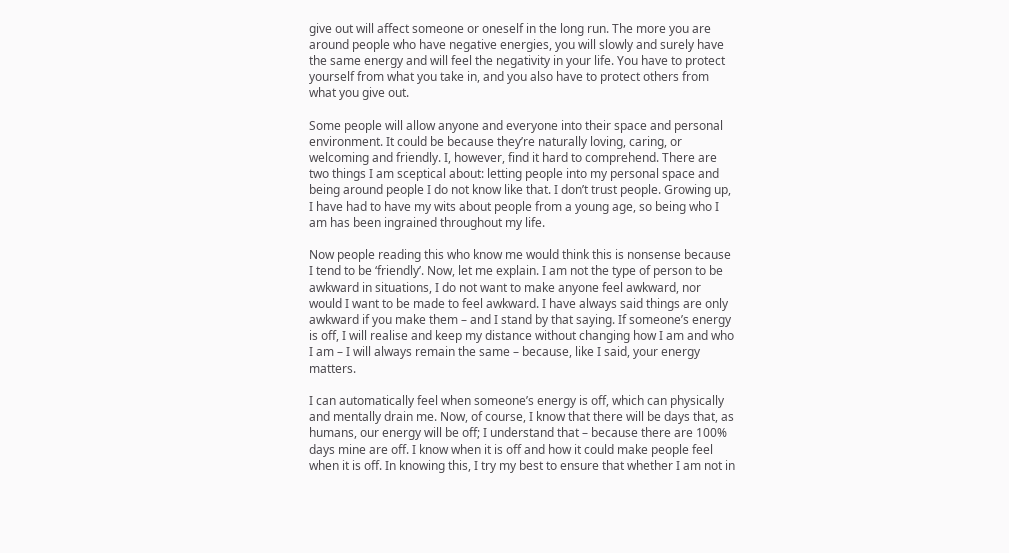give out will affect someone or oneself in the long run. The more you are around people who have negative energies, you will slowly and surely have the same energy and will feel the negativity in your life. You have to protect yourself from what you take in, and you also have to protect others from what you give out.

Some people will allow anyone and everyone into their space and personal environment. It could be because they’re naturally loving, caring, or welcoming and friendly. I, however, find it hard to comprehend. There are two things I am sceptical about: letting people into my personal space and being around people I do not know like that. I don’t trust people. Growing up, I have had to have my wits about people from a young age, so being who I am has been ingrained throughout my life.

Now people reading this who know me would think this is nonsense because I tend to be ‘friendly’. Now, let me explain. I am not the type of person to be awkward in situations, I do not want to make anyone feel awkward, nor would I want to be made to feel awkward. I have always said things are only awkward if you make them – and I stand by that saying. If someone’s energy is off, I will realise and keep my distance without changing how I am and who I am – I will always remain the same – because, like I said, your energy matters.

I can automatically feel when someone’s energy is off, which can physically and mentally drain me. Now, of course, I know that there will be days that, as humans, our energy will be off; I understand that – because there are 100% days mine are off. I know when it is off and how it could make people feel when it is off. In knowing this, I try my best to ensure that whether I am not in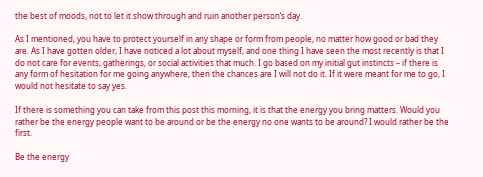the best of moods, not to let it show through and ruin another person’s day.

As I mentioned, you have to protect yourself in any shape or form from people, no matter how good or bad they are. As I have gotten older, I have noticed a lot about myself, and one thing I have seen the most recently is that I do not care for events, gatherings, or social activities that much. I go based on my initial gut instincts – if there is any form of hesitation for me going anywhere, then the chances are I will not do it. If it were meant for me to go, I would not hesitate to say yes.

If there is something you can take from this post this morning, it is that the energy you bring matters. Would you rather be the energy people want to be around or be the energy no one wants to be around? I would rather be the first.

Be the energy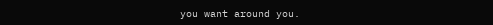you want around you.